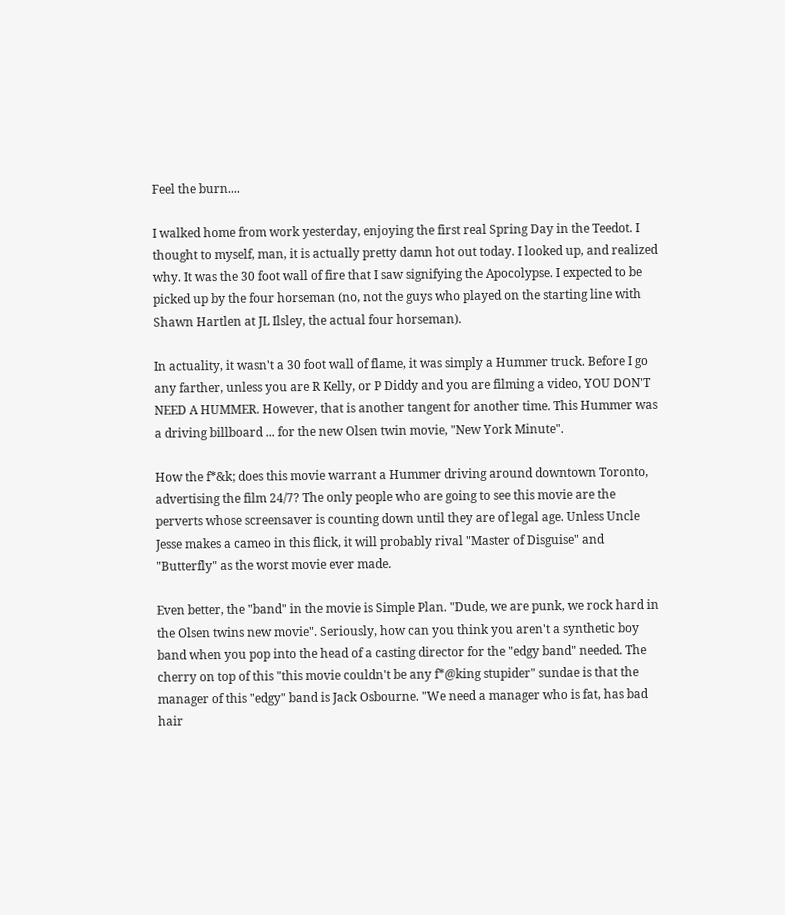Feel the burn....

I walked home from work yesterday, enjoying the first real Spring Day in the Teedot. I thought to myself, man, it is actually pretty damn hot out today. I looked up, and realized why. It was the 30 foot wall of fire that I saw signifying the Apocolypse. I expected to be picked up by the four horseman (no, not the guys who played on the starting line with Shawn Hartlen at JL Ilsley, the actual four horseman).

In actuality, it wasn't a 30 foot wall of flame, it was simply a Hummer truck. Before I go any farther, unless you are R Kelly, or P Diddy and you are filming a video, YOU DON'T NEED A HUMMER. However, that is another tangent for another time. This Hummer was a driving billboard ... for the new Olsen twin movie, "New York Minute".

How the f*&k; does this movie warrant a Hummer driving around downtown Toronto, advertising the film 24/7? The only people who are going to see this movie are the perverts whose screensaver is counting down until they are of legal age. Unless Uncle Jesse makes a cameo in this flick, it will probably rival "Master of Disguise" and "Butterfly" as the worst movie ever made.

Even better, the "band" in the movie is Simple Plan. "Dude, we are punk, we rock hard in the Olsen twins new movie". Seriously, how can you think you aren't a synthetic boy band when you pop into the head of a casting director for the "edgy band" needed. The cherry on top of this "this movie couldn't be any f*@king stupider" sundae is that the manager of this "edgy" band is Jack Osbourne. "We need a manager who is fat, has bad hair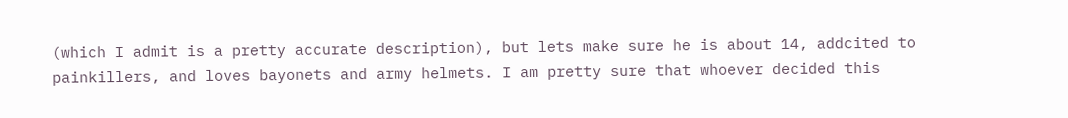(which I admit is a pretty accurate description), but lets make sure he is about 14, addcited to painkillers, and loves bayonets and army helmets. I am pretty sure that whoever decided this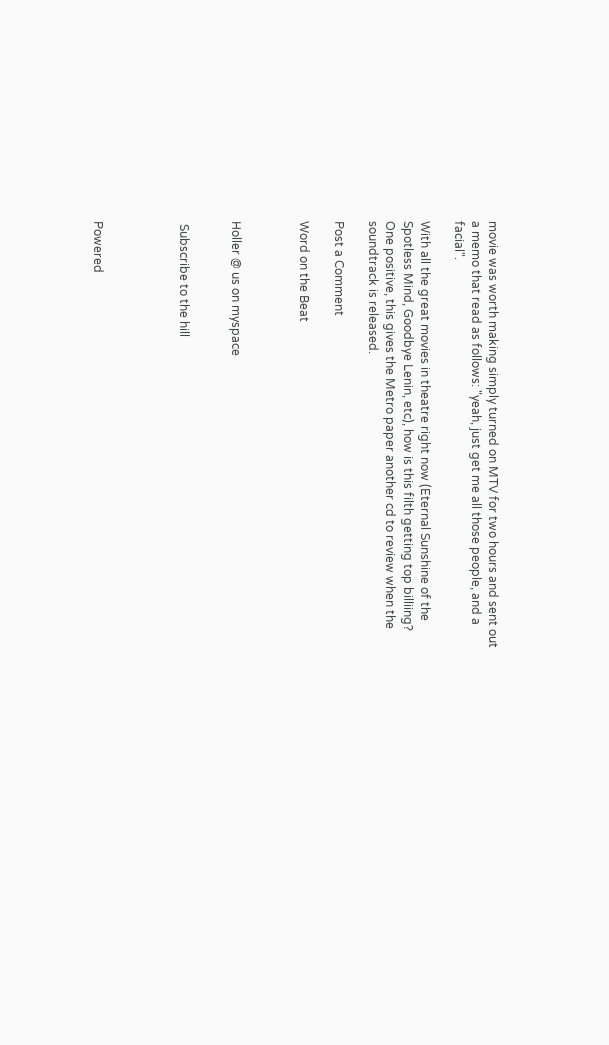movie was worth making simply turned on MTV for two hours and sent out a memo that read as follows: "yeah, just get me all those people, and a facial".

With all the great movies in theatre right now (Eternal Sunshine of the Spotless Mind, Goodbye Lenin, etc), how is this filth getting top billiing? One positive, this gives the Metro paper another cd to review when the soundtrack is released.

Post a Comment

Word on the Beat



Holler @ us on myspace


 Subscribe to the hill




Powered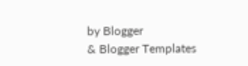by Blogger
& Blogger Templates